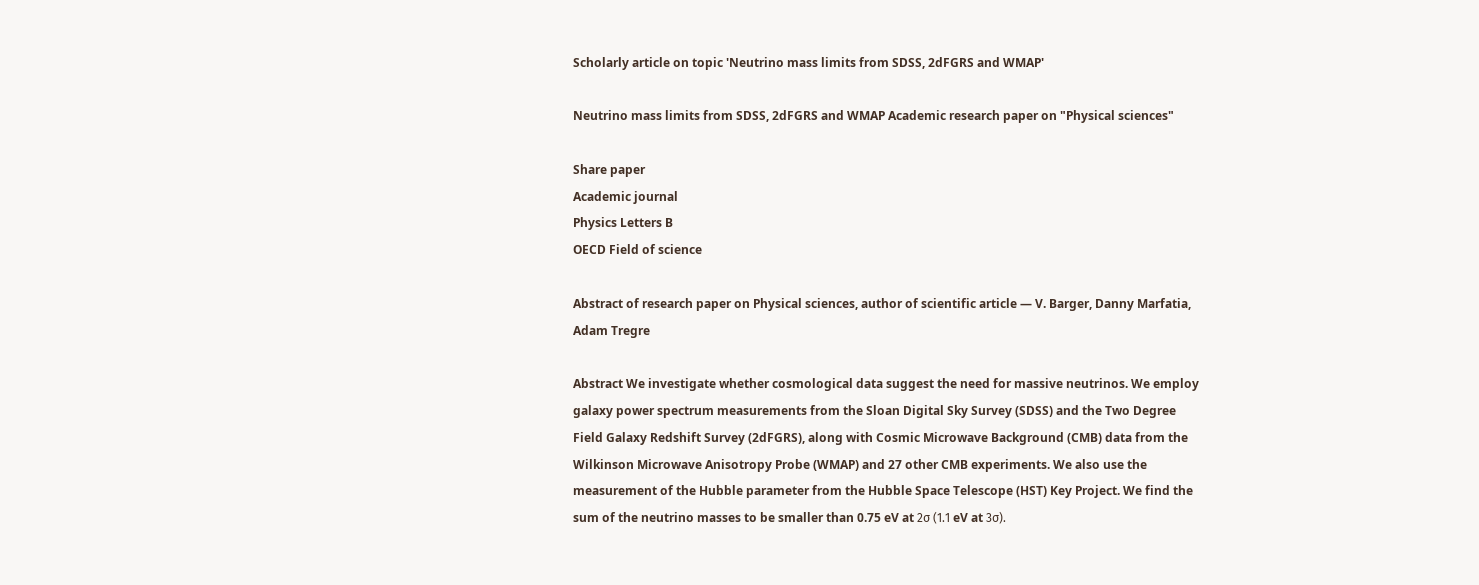Scholarly article on topic 'Neutrino mass limits from SDSS, 2dFGRS and WMAP'

Neutrino mass limits from SDSS, 2dFGRS and WMAP Academic research paper on "Physical sciences"

Share paper
Academic journal
Physics Letters B
OECD Field of science

Abstract of research paper on Physical sciences, author of scientific article — V. Barger, Danny Marfatia, Adam Tregre

Abstract We investigate whether cosmological data suggest the need for massive neutrinos. We employ galaxy power spectrum measurements from the Sloan Digital Sky Survey (SDSS) and the Two Degree Field Galaxy Redshift Survey (2dFGRS), along with Cosmic Microwave Background (CMB) data from the Wilkinson Microwave Anisotropy Probe (WMAP) and 27 other CMB experiments. We also use the measurement of the Hubble parameter from the Hubble Space Telescope (HST) Key Project. We find the sum of the neutrino masses to be smaller than 0.75 eV at 2σ (1.1 eV at 3σ).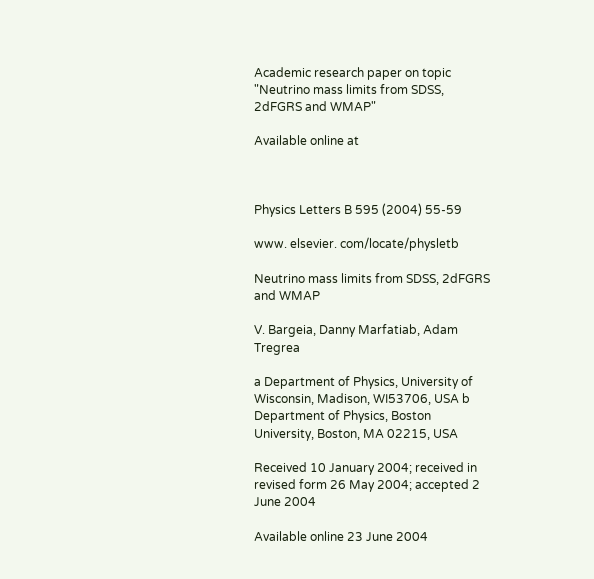Academic research paper on topic "Neutrino mass limits from SDSS, 2dFGRS and WMAP"

Available online at



Physics Letters B 595 (2004) 55-59

www. elsevier. com/locate/physletb

Neutrino mass limits from SDSS, 2dFGRS and WMAP

V. Bargeia, Danny Marfatiab, Adam Tregrea

a Department of Physics, University of Wisconsin, Madison, WI53706, USA b Department of Physics, Boston University, Boston, MA 02215, USA

Received 10 January 2004; received in revised form 26 May 2004; accepted 2 June 2004

Available online 23 June 2004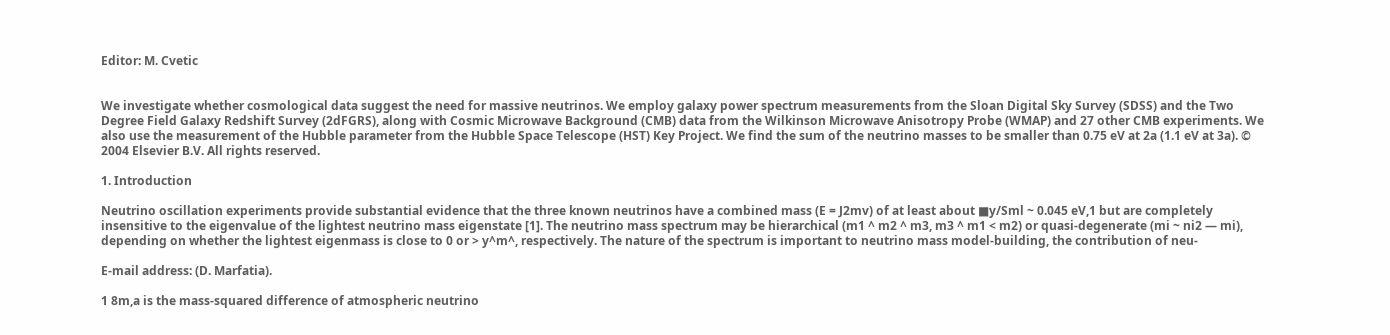Editor: M. Cvetic


We investigate whether cosmological data suggest the need for massive neutrinos. We employ galaxy power spectrum measurements from the Sloan Digital Sky Survey (SDSS) and the Two Degree Field Galaxy Redshift Survey (2dFGRS), along with Cosmic Microwave Background (CMB) data from the Wilkinson Microwave Anisotropy Probe (WMAP) and 27 other CMB experiments. We also use the measurement of the Hubble parameter from the Hubble Space Telescope (HST) Key Project. We find the sum of the neutrino masses to be smaller than 0.75 eV at 2a (1.1 eV at 3a). © 2004 Elsevier B.V. All rights reserved.

1. Introduction

Neutrino oscillation experiments provide substantial evidence that the three known neutrinos have a combined mass (E = J2mv) of at least about ■y/Sml ~ 0.045 eV,1 but are completely insensitive to the eigenvalue of the lightest neutrino mass eigenstate [1]. The neutrino mass spectrum may be hierarchical (m1 ^ m2 ^ m3, m3 ^ m1 < m2) or quasi-degenerate (mi ~ ni2 — mi), depending on whether the lightest eigenmass is close to 0 or > y^m^, respectively. The nature of the spectrum is important to neutrino mass model-building, the contribution of neu-

E-mail address: (D. Marfatia).

1 8m,a is the mass-squared difference of atmospheric neutrino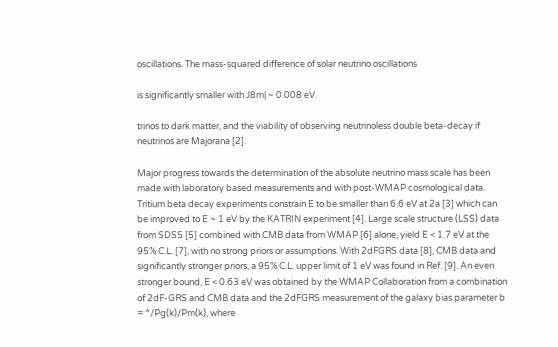oscillations. The mass-squared difference of solar neutrino oscillations

is significantly smaller with J8m| ~ 0.008 eV.

trinos to dark matter, and the viability of observing neutrinoless double beta-decay if neutrinos are Majorana [2].

Major progress towards the determination of the absolute neutrino mass scale has been made with laboratory based measurements and with post-WMAP cosmological data. Tritium beta decay experiments constrain E to be smaller than 6.6 eV at 2a [3] which can be improved to E ~ 1 eV by the KATRIN experiment [4]. Large scale structure (LSS) data from SDSS [5] combined with CMB data from WMAP [6] alone, yield E < 1.7 eV at the 95% C.L. [7], with no strong priors or assumptions. With 2dFGRS data [8], CMB data and significantly stronger priors, a 95% C.L. upper limit of 1 eV was found in Ref. [9]. An even stronger bound, E < 0.63 eV was obtained by the WMAP Collaboration from a combination of 2dF-GRS and CMB data and the 2dFGRS measurement of the galaxy bias parameter b = ^/Pg(k)/Pm(k), where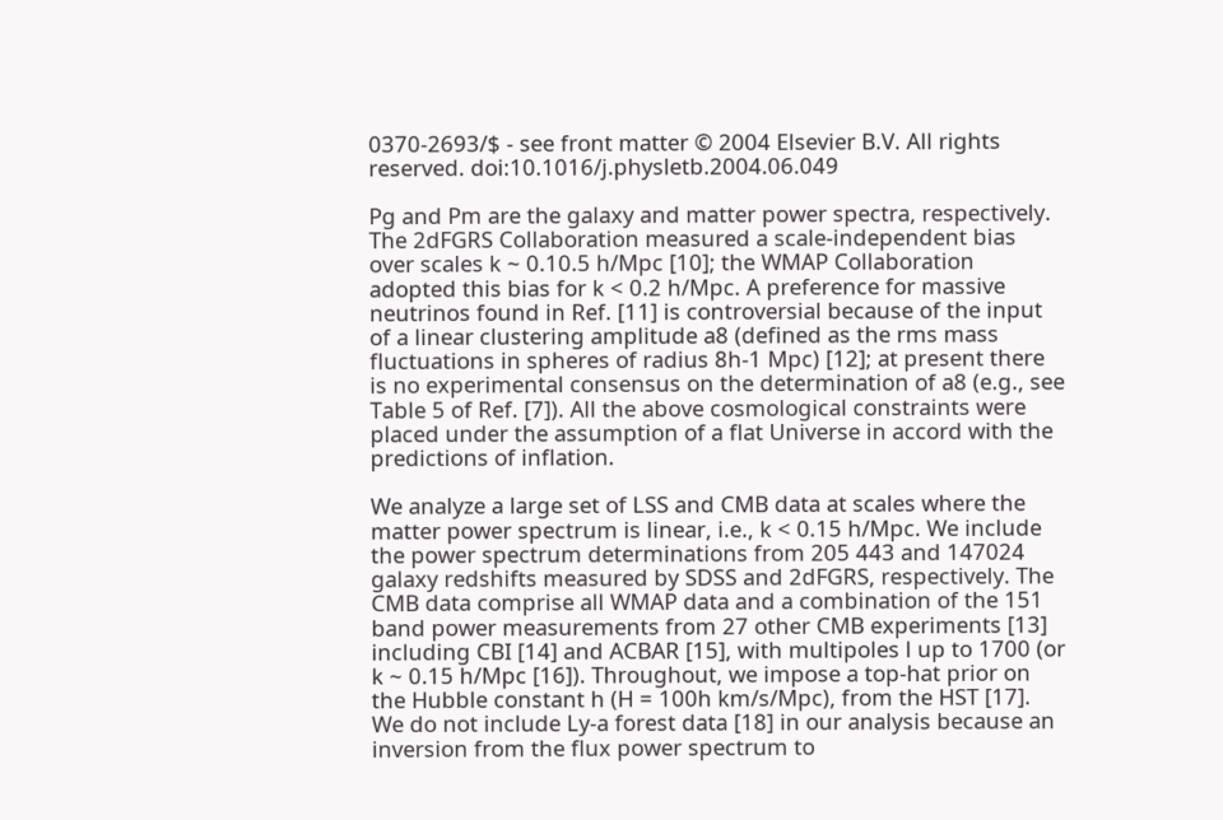0370-2693/$ - see front matter © 2004 Elsevier B.V. All rights reserved. doi:10.1016/j.physletb.2004.06.049

Pg and Pm are the galaxy and matter power spectra, respectively. The 2dFGRS Collaboration measured a scale-independent bias over scales k ~ 0.10.5 h/Mpc [10]; the WMAP Collaboration adopted this bias for k < 0.2 h/Mpc. A preference for massive neutrinos found in Ref. [11] is controversial because of the input of a linear clustering amplitude a8 (defined as the rms mass fluctuations in spheres of radius 8h-1 Mpc) [12]; at present there is no experimental consensus on the determination of a8 (e.g., see Table 5 of Ref. [7]). All the above cosmological constraints were placed under the assumption of a flat Universe in accord with the predictions of inflation.

We analyze a large set of LSS and CMB data at scales where the matter power spectrum is linear, i.e., k < 0.15 h/Mpc. We include the power spectrum determinations from 205 443 and 147024 galaxy redshifts measured by SDSS and 2dFGRS, respectively. The CMB data comprise all WMAP data and a combination of the 151 band power measurements from 27 other CMB experiments [13] including CBI [14] and ACBAR [15], with multipoles l up to 1700 (or k ~ 0.15 h/Mpc [16]). Throughout, we impose a top-hat prior on the Hubble constant h (H = 100h km/s/Mpc), from the HST [17]. We do not include Ly-a forest data [18] in our analysis because an inversion from the flux power spectrum to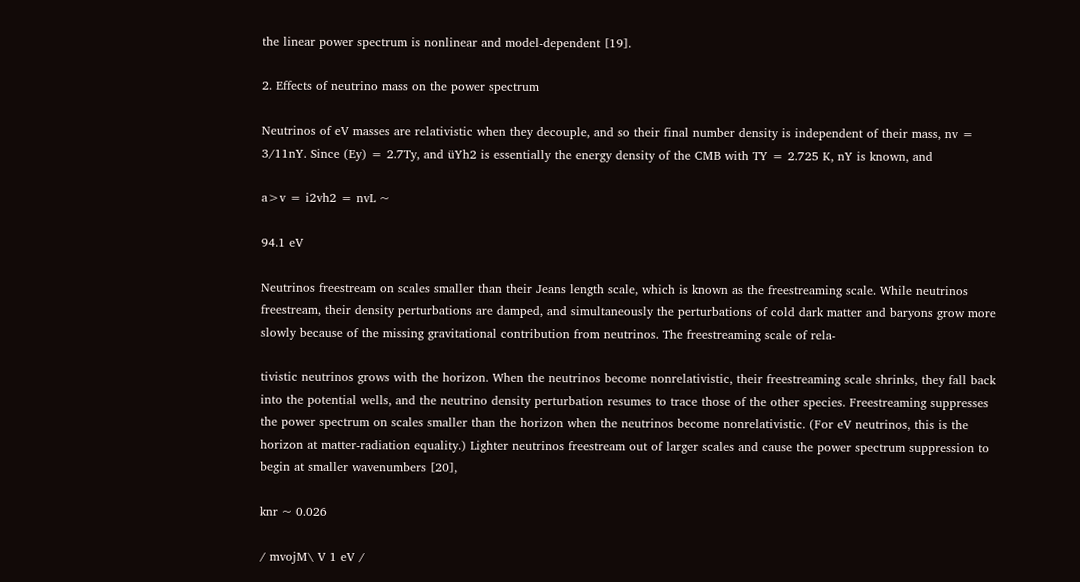the linear power spectrum is nonlinear and model-dependent [19].

2. Effects of neutrino mass on the power spectrum

Neutrinos of eV masses are relativistic when they decouple, and so their final number density is independent of their mass, nv = 3/11nY. Since (Ey) = 2.7Ty, and üYh2 is essentially the energy density of the CMB with TY = 2.725 K, nY is known, and

a>v = i2vh2 = nvL ~

94.1 eV

Neutrinos freestream on scales smaller than their Jeans length scale, which is known as the freestreaming scale. While neutrinos freestream, their density perturbations are damped, and simultaneously the perturbations of cold dark matter and baryons grow more slowly because of the missing gravitational contribution from neutrinos. The freestreaming scale of rela-

tivistic neutrinos grows with the horizon. When the neutrinos become nonrelativistic, their freestreaming scale shrinks, they fall back into the potential wells, and the neutrino density perturbation resumes to trace those of the other species. Freestreaming suppresses the power spectrum on scales smaller than the horizon when the neutrinos become nonrelativistic. (For eV neutrinos, this is the horizon at matter-radiation equality.) Lighter neutrinos freestream out of larger scales and cause the power spectrum suppression to begin at smaller wavenumbers [20],

knr ~ 0.026

/ mvojM\ V 1 eV /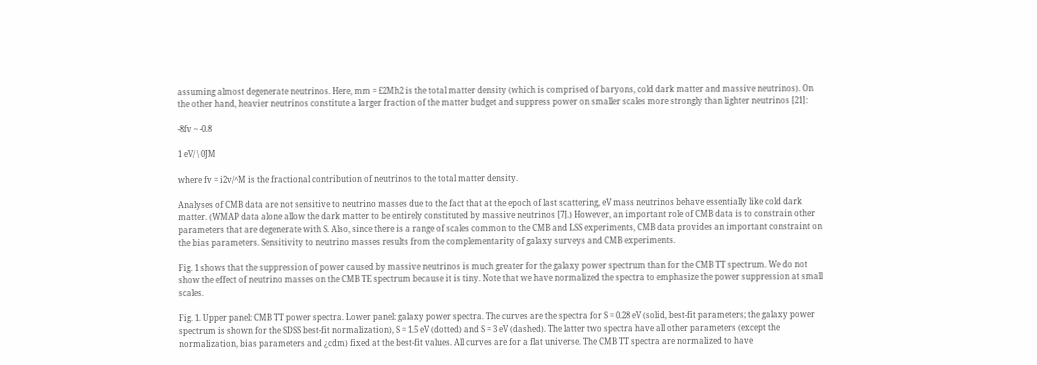assuming almost degenerate neutrinos. Here, mm = £2Mh2 is the total matter density (which is comprised of baryons, cold dark matter and massive neutrinos). On the other hand, heavier neutrinos constitute a larger fraction of the matter budget and suppress power on smaller scales more strongly than lighter neutrinos [21]:

-8fv ~ -0.8

1 eV/ \ 0JM

where fv = i2v/^M is the fractional contribution of neutrinos to the total matter density.

Analyses of CMB data are not sensitive to neutrino masses due to the fact that at the epoch of last scattering, eV mass neutrinos behave essentially like cold dark matter. (WMAP data alone allow the dark matter to be entirely constituted by massive neutrinos [7].) However, an important role of CMB data is to constrain other parameters that are degenerate with S. Also, since there is a range of scales common to the CMB and LSS experiments, CMB data provides an important constraint on the bias parameters. Sensitivity to neutrino masses results from the complementarity of galaxy surveys and CMB experiments.

Fig. 1 shows that the suppression of power caused by massive neutrinos is much greater for the galaxy power spectrum than for the CMB TT spectrum. We do not show the effect of neutrino masses on the CMB TE spectrum because it is tiny. Note that we have normalized the spectra to emphasize the power suppression at small scales.

Fig. 1. Upper panel: CMB TT power spectra. Lower panel: galaxy power spectra. The curves are the spectra for S = 0.28 eV (solid, best-fit parameters; the galaxy power spectrum is shown for the SDSS best-fit normalization), S = 1.5 eV (dotted) and S = 3 eV (dashed). The latter two spectra have all other parameters (except the normalization, bias parameters and ¿cdm) fixed at the best-fit values. All curves are for a flat universe. The CMB TT spectra are normalized to have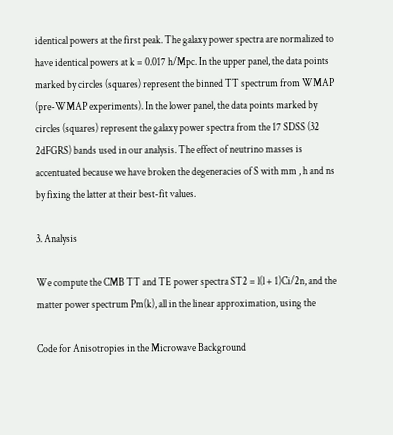identical powers at the first peak. The galaxy power spectra are normalized to have identical powers at k = 0.017 h/Mpc. In the upper panel, the data points marked by circles (squares) represent the binned TT spectrum from WMAP (pre-WMAP experiments). In the lower panel, the data points marked by circles (squares) represent the galaxy power spectra from the 17 SDSS (32 2dFGRS) bands used in our analysis. The effect of neutrino masses is accentuated because we have broken the degeneracies of S with mm , h and ns by fixing the latter at their best-fit values.

3. Analysis

We compute the CMB TT and TE power spectra ST2 = l(l + 1)Ci/2n, and the matter power spectrum Pm(k), all in the linear approximation, using the

Code for Anisotropies in the Microwave Background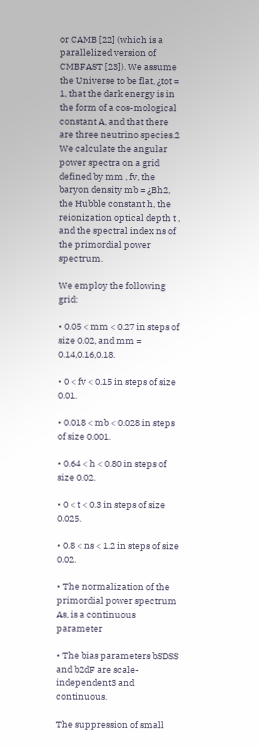or CAMB [22] (which is a parallelized version of CMBFAST [23]). We assume the Universe to be flat, ¿tot = 1, that the dark energy is in the form of a cos-mological constant A, and that there are three neutrino species.2 We calculate the angular power spectra on a grid defined by mm , fv, the baryon density mb = ¿Bh2, the Hubble constant h, the reionization optical depth t , and the spectral index ns of the primordial power spectrum.

We employ the following grid:

• 0.05 < mm < 0.27 in steps of size 0.02, and mm = 0.14,0.16,0.18.

• 0 < fv < 0.15 in steps of size 0.01.

• 0.018 < mb < 0.028 in steps of size 0.001.

• 0.64 < h < 0.80 in steps of size 0.02.

• 0 < t < 0.3 in steps of size 0.025.

• 0.8 < ns < 1.2 in steps of size 0.02.

• The normalization of the primordial power spectrum As, is a continuous parameter

• The bias parameters bSDSS and b2dF are scale-independent3 and continuous.

The suppression of small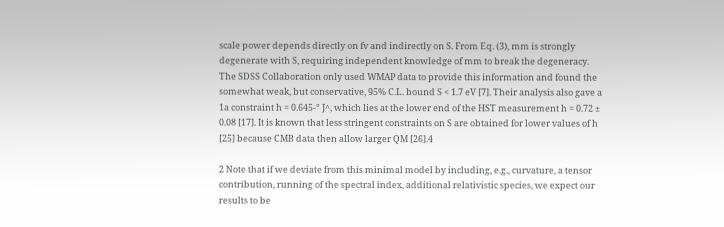scale power depends directly on fv and indirectly on S. From Eq. (3), mm is strongly degenerate with S, requiring independent knowledge of mm to break the degeneracy. The SDSS Collaboration only used WMAP data to provide this information and found the somewhat weak, but conservative, 95% C.L. bound S < 1.7 eV [7]. Their analysis also gave a 1a constraint h = 0.645-° J^, which lies at the lower end of the HST measurement h = 0.72 ± 0.08 [17]. It is known that less stringent constraints on S are obtained for lower values of h [25] because CMB data then allow larger QM [26].4

2 Note that if we deviate from this minimal model by including, e.g., curvature, a tensor contribution, running of the spectral index, additional relativistic species, we expect our results to be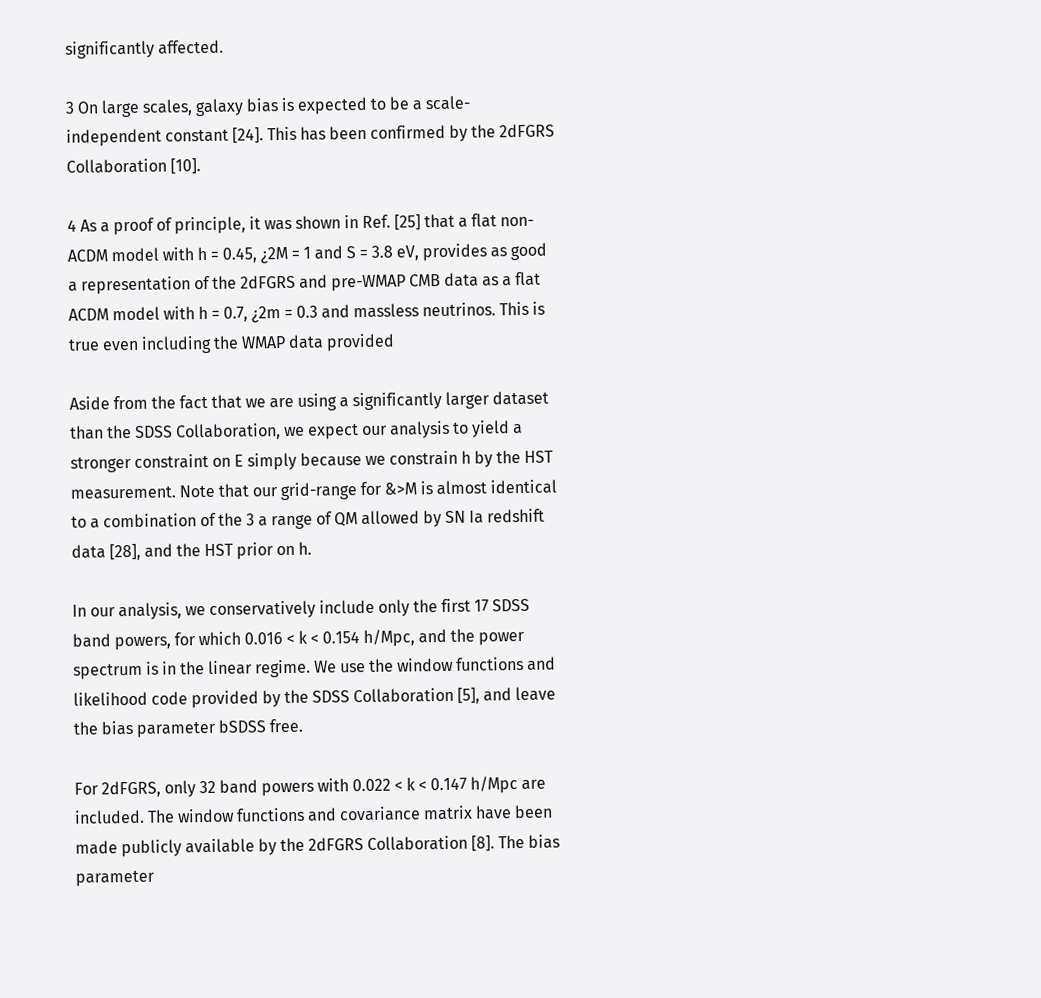significantly affected.

3 On large scales, galaxy bias is expected to be a scale-independent constant [24]. This has been confirmed by the 2dFGRS Collaboration [10].

4 As a proof of principle, it was shown in Ref. [25] that a flat non-ACDM model with h = 0.45, ¿2M = 1 and S = 3.8 eV, provides as good a representation of the 2dFGRS and pre-WMAP CMB data as a flat ACDM model with h = 0.7, ¿2m = 0.3 and massless neutrinos. This is true even including the WMAP data provided

Aside from the fact that we are using a significantly larger dataset than the SDSS Collaboration, we expect our analysis to yield a stronger constraint on E simply because we constrain h by the HST measurement. Note that our grid-range for &>M is almost identical to a combination of the 3 a range of QM allowed by SN Ia redshift data [28], and the HST prior on h.

In our analysis, we conservatively include only the first 17 SDSS band powers, for which 0.016 < k < 0.154 h/Mpc, and the power spectrum is in the linear regime. We use the window functions and likelihood code provided by the SDSS Collaboration [5], and leave the bias parameter bSDSS free.

For 2dFGRS, only 32 band powers with 0.022 < k < 0.147 h/Mpc are included. The window functions and covariance matrix have been made publicly available by the 2dFGRS Collaboration [8]. The bias parameter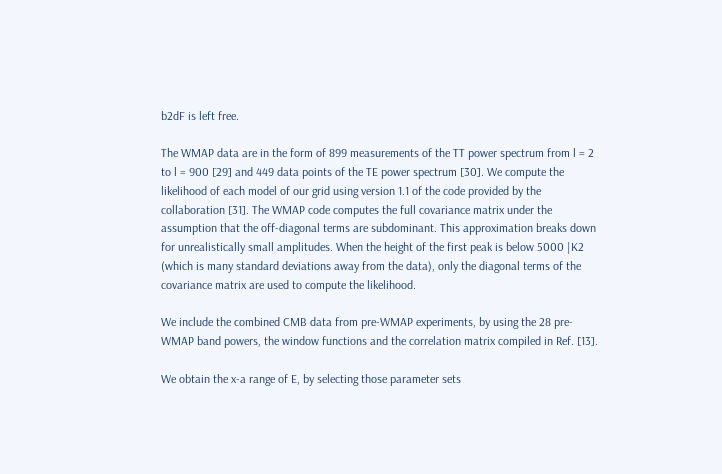b2dF is left free.

The WMAP data are in the form of 899 measurements of the TT power spectrum from l = 2 to l = 900 [29] and 449 data points of the TE power spectrum [30]. We compute the likelihood of each model of our grid using version 1.1 of the code provided by the collaboration [31]. The WMAP code computes the full covariance matrix under the assumption that the off-diagonal terms are subdominant. This approximation breaks down for unrealistically small amplitudes. When the height of the first peak is below 5000 |K2 (which is many standard deviations away from the data), only the diagonal terms of the covariance matrix are used to compute the likelihood.

We include the combined CMB data from pre-WMAP experiments, by using the 28 pre-WMAP band powers, the window functions and the correlation matrix compiled in Ref. [13].

We obtain the x-a range of E, by selecting those parameter sets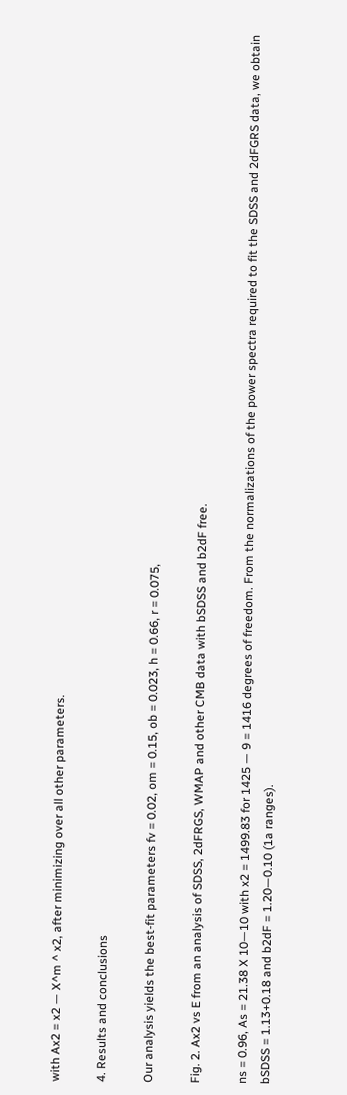with Ax2 = x2 — X^m ^ x2, after minimizing over all other parameters.

4. Results and conclusions

Our analysis yields the best-fit parameters fv = 0.02, om = 0.15, ob = 0.023, h = 0.66, r = 0.075,

Fig. 2. Ax2 vs E from an analysis of SDSS, 2dFRGS, WMAP and other CMB data with bSDSS and b2dF free.

ns = 0.96, As = 21.38 X 10—10 with x2 = 1499.83 for 1425 — 9 = 1416 degrees of freedom. From the normalizations of the power spectra required to fit the SDSS and 2dFGRS data, we obtain bSDSS = 1.13+0.18 and b2dF = 1.20—0.10 (1a ranges).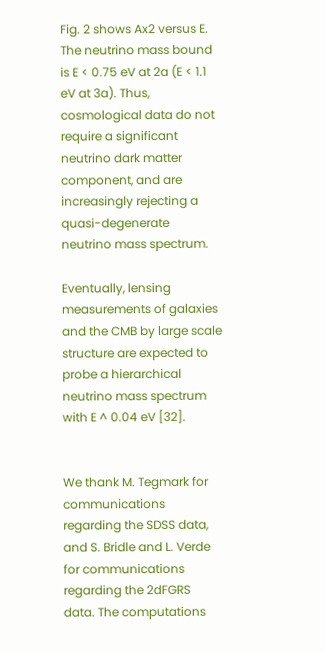Fig. 2 shows Ax2 versus E. The neutrino mass bound is E < 0.75 eV at 2a (E < 1.1 eV at 3a). Thus, cosmological data do not require a significant neutrino dark matter component, and are increasingly rejecting a quasi-degenerate neutrino mass spectrum.

Eventually, lensing measurements of galaxies and the CMB by large scale structure are expected to probe a hierarchical neutrino mass spectrum with E ^ 0.04 eV [32].


We thank M. Tegmark for communications regarding the SDSS data, and S. Bridle and L. Verde for communications regarding the 2dFGRS data. The computations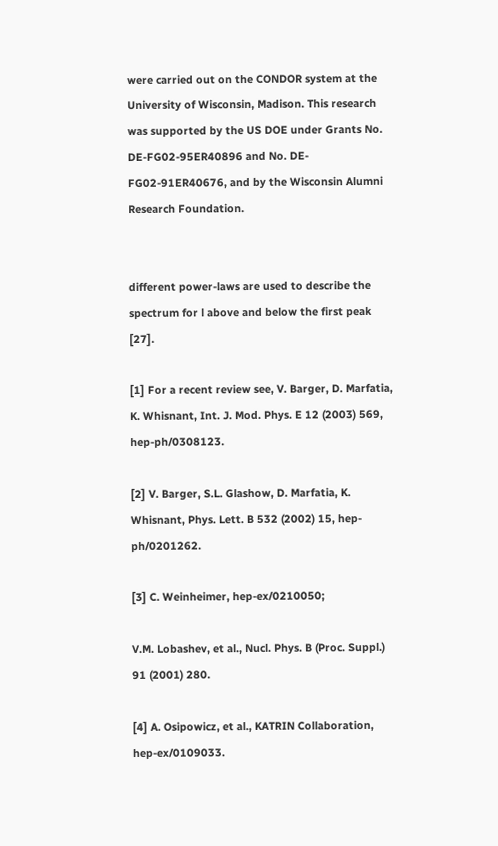were carried out on the CONDOR system at the University of Wisconsin, Madison. This research was supported by the US DOE under Grants No. DE-FG02-95ER40896 and No. DE-FG02-91ER40676, and by the Wisconsin Alumni Research Foundation.


different power-laws are used to describe the spectrum for l above and below the first peak [27].

[1] For a recent review see, V. Barger, D. Marfatia, K. Whisnant, Int. J. Mod. Phys. E 12 (2003) 569, hep-ph/0308123.

[2] V. Barger, S.L. Glashow, D. Marfatia, K. Whisnant, Phys. Lett. B 532 (2002) 15, hep-ph/0201262.

[3] C. Weinheimer, hep-ex/0210050;

V.M. Lobashev, et al., Nucl. Phys. B (Proc. Suppl.) 91 (2001) 280.

[4] A. Osipowicz, et al., KATRIN Collaboration, hep-ex/0109033.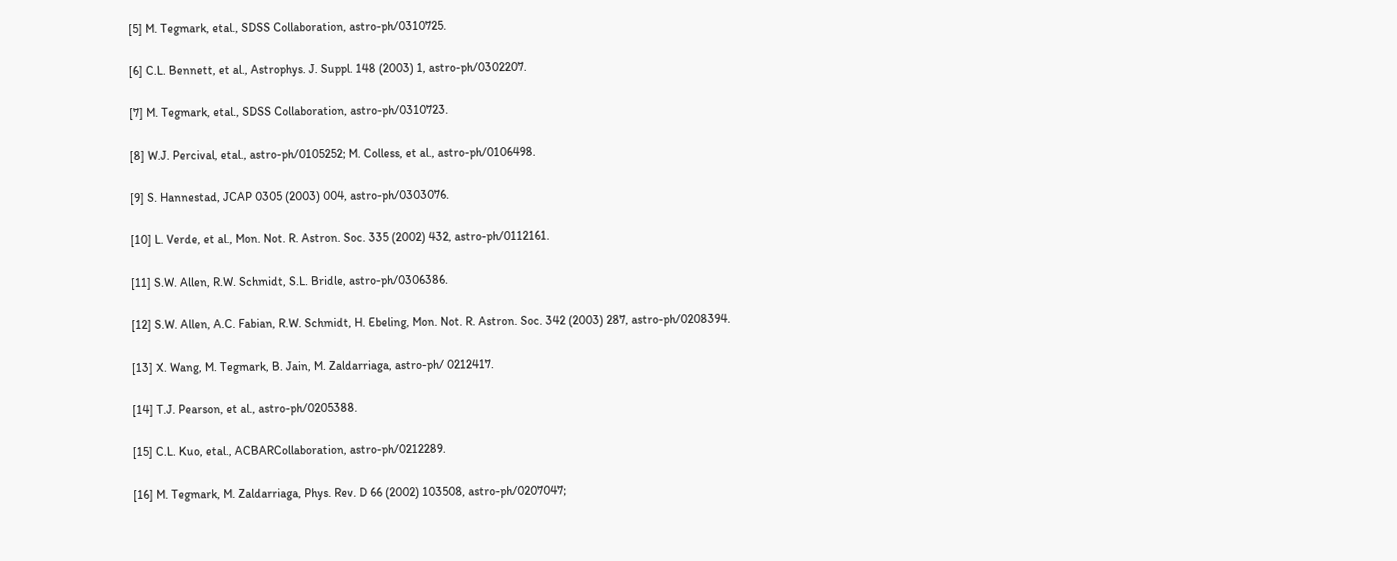[5] M. Tegmark, etal., SDSS Collaboration, astro-ph/0310725.

[6] C.L. Bennett, et al., Astrophys. J. Suppl. 148 (2003) 1, astro-ph/0302207.

[7] M. Tegmark, etal., SDSS Collaboration, astro-ph/0310723.

[8] W.J. Percival, etal., astro-ph/0105252; M. Colless, et al., astro-ph/0106498.

[9] S. Hannestad, JCAP 0305 (2003) 004, astro-ph/0303076.

[10] L. Verde, et al., Mon. Not. R. Astron. Soc. 335 (2002) 432, astro-ph/0112161.

[11] S.W. Allen, R.W. Schmidt, S.L. Bridle, astro-ph/0306386.

[12] S.W. Allen, A.C. Fabian, R.W. Schmidt, H. Ebeling, Mon. Not. R. Astron. Soc. 342 (2003) 287, astro-ph/0208394.

[13] X. Wang, M. Tegmark, B. Jain, M. Zaldarriaga, astro-ph/ 0212417.

[14] T.J. Pearson, et al., astro-ph/0205388.

[15] C.L. Kuo, etal., ACBARCollaboration, astro-ph/0212289.

[16] M. Tegmark, M. Zaldarriaga, Phys. Rev. D 66 (2002) 103508, astro-ph/0207047;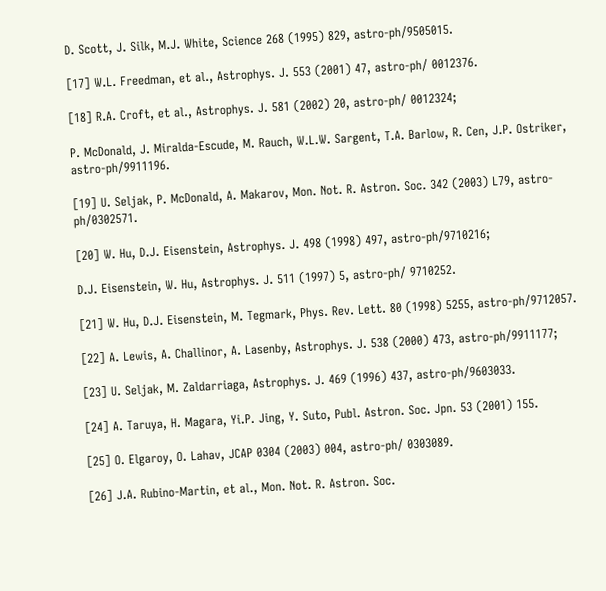D. Scott, J. Silk, M.J. White, Science 268 (1995) 829, astro-ph/9505015.

[17] W.L. Freedman, et al., Astrophys. J. 553 (2001) 47, astro-ph/ 0012376.

[18] R.A. Croft, et al., Astrophys. J. 581 (2002) 20, astro-ph/ 0012324;

P. McDonald, J. Miralda-Escude, M. Rauch, W.L.W. Sargent, T.A. Barlow, R. Cen, J.P. Ostriker, astro-ph/9911196.

[19] U. Seljak, P. McDonald, A. Makarov, Mon. Not. R. Astron. Soc. 342 (2003) L79, astro-ph/0302571.

[20] W. Hu, D.J. Eisenstein, Astrophys. J. 498 (1998) 497, astro-ph/9710216;

D.J. Eisenstein, W. Hu, Astrophys. J. 511 (1997) 5, astro-ph/ 9710252.

[21] W. Hu, D.J. Eisenstein, M. Tegmark, Phys. Rev. Lett. 80 (1998) 5255, astro-ph/9712057.

[22] A. Lewis, A. Challinor, A. Lasenby, Astrophys. J. 538 (2000) 473, astro-ph/9911177;

[23] U. Seljak, M. Zaldarriaga, Astrophys. J. 469 (1996) 437, astro-ph/9603033.

[24] A. Taruya, H. Magara, Yi.P. Jing, Y. Suto, Publ. Astron. Soc. Jpn. 53 (2001) 155.

[25] O. Elgaroy, O. Lahav, JCAP 0304 (2003) 004, astro-ph/ 0303089.

[26] J.A. Rubino-Martin, et al., Mon. Not. R. Astron. Soc.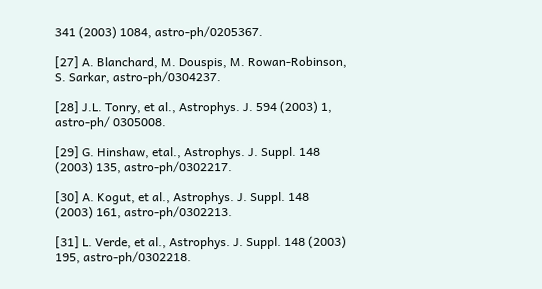341 (2003) 1084, astro-ph/0205367.

[27] A. Blanchard, M. Douspis, M. Rowan-Robinson, S. Sarkar, astro-ph/0304237.

[28] J.L. Tonry, et al., Astrophys. J. 594 (2003) 1, astro-ph/ 0305008.

[29] G. Hinshaw, etal., Astrophys. J. Suppl. 148 (2003) 135, astro-ph/0302217.

[30] A. Kogut, et al., Astrophys. J. Suppl. 148 (2003) 161, astro-ph/0302213.

[31] L. Verde, et al., Astrophys. J. Suppl. 148 (2003) 195, astro-ph/0302218.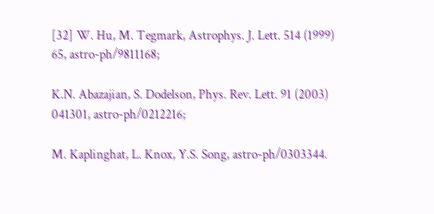[32] W. Hu, M. Tegmark, Astrophys. J. Lett. 514 (1999) 65, astro-ph/9811168;

K.N. Abazajian, S. Dodelson, Phys. Rev. Lett. 91 (2003) 041301, astro-ph/0212216;

M. Kaplinghat, L. Knox, Y.S. Song, astro-ph/0303344.